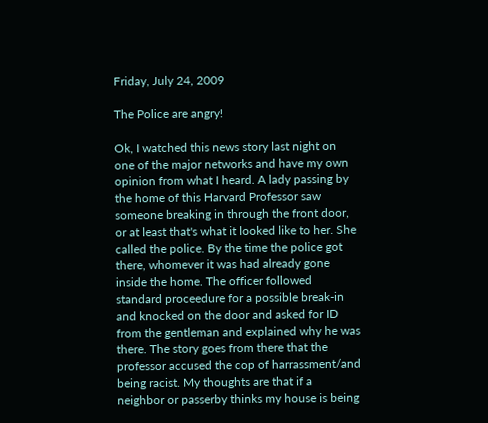Friday, July 24, 2009

The Police are angry!

Ok, I watched this news story last night on one of the major networks and have my own opinion from what I heard. A lady passing by the home of this Harvard Professor saw someone breaking in through the front door, or at least that's what it looked like to her. She called the police. By the time the police got there, whomever it was had already gone inside the home. The officer followed standard proceedure for a possible break-in and knocked on the door and asked for ID from the gentleman and explained why he was there. The story goes from there that the professor accused the cop of harrassment/and being racist. My thoughts are that if a neighbor or passerby thinks my house is being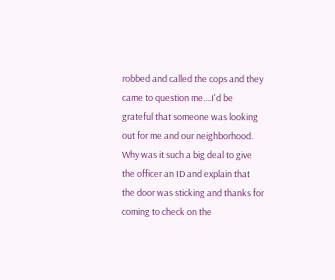robbed and called the cops and they came to question me....I'd be grateful that someone was looking out for me and our neighborhood. Why was it such a big deal to give the officer an ID and explain that the door was sticking and thanks for coming to check on the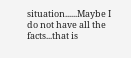situation......Maybe I do not have all the facts...that is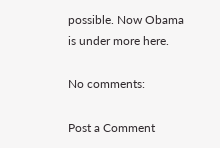possible. Now Obama is under more here.

No comments:

Post a Comment